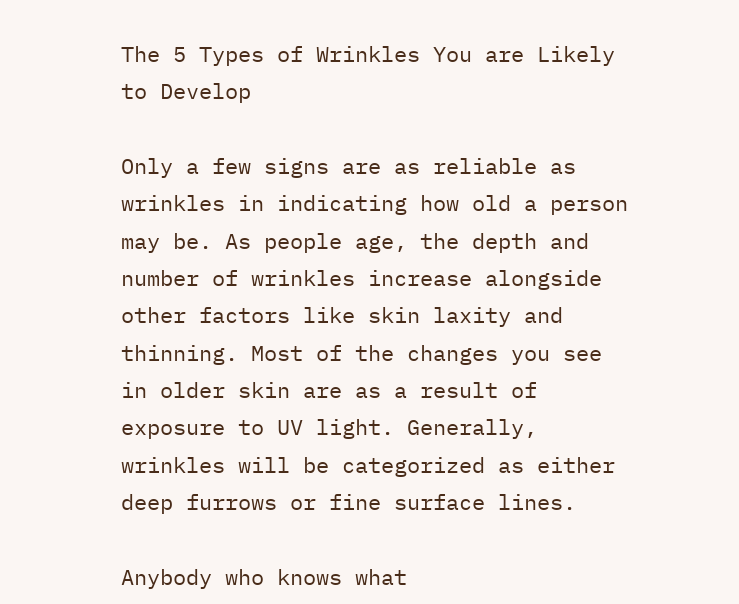The 5 Types of Wrinkles You are Likely to Develop

Only a few signs are as reliable as wrinkles in indicating how old a person may be. As people age, the depth and number of wrinkles increase alongside other factors like skin laxity and thinning. Most of the changes you see in older skin are as a result of exposure to UV light. Generally, wrinkles will be categorized as either deep furrows or fine surface lines.

Anybody who knows what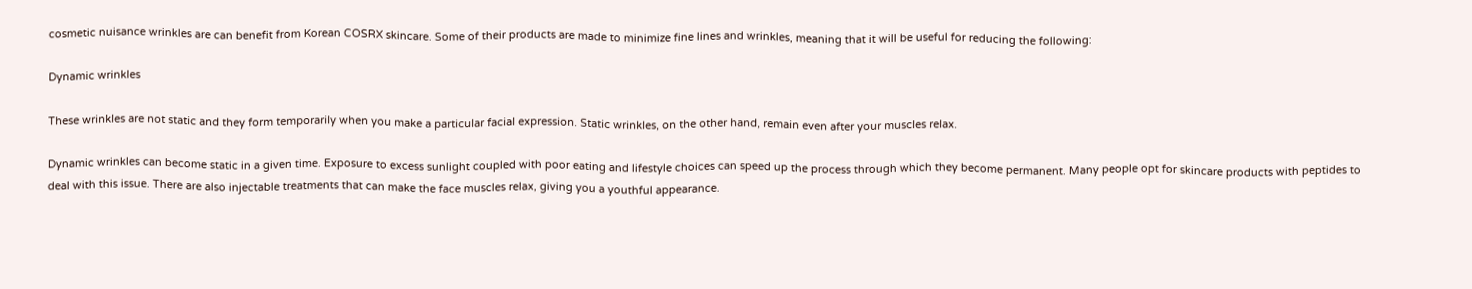cosmetic nuisance wrinkles are can benefit from Korean COSRX skincare. Some of their products are made to minimize fine lines and wrinkles, meaning that it will be useful for reducing the following:

Dynamic wrinkles

These wrinkles are not static and they form temporarily when you make a particular facial expression. Static wrinkles, on the other hand, remain even after your muscles relax.

Dynamic wrinkles can become static in a given time. Exposure to excess sunlight coupled with poor eating and lifestyle choices can speed up the process through which they become permanent. Many people opt for skincare products with peptides to deal with this issue. There are also injectable treatments that can make the face muscles relax, giving you a youthful appearance.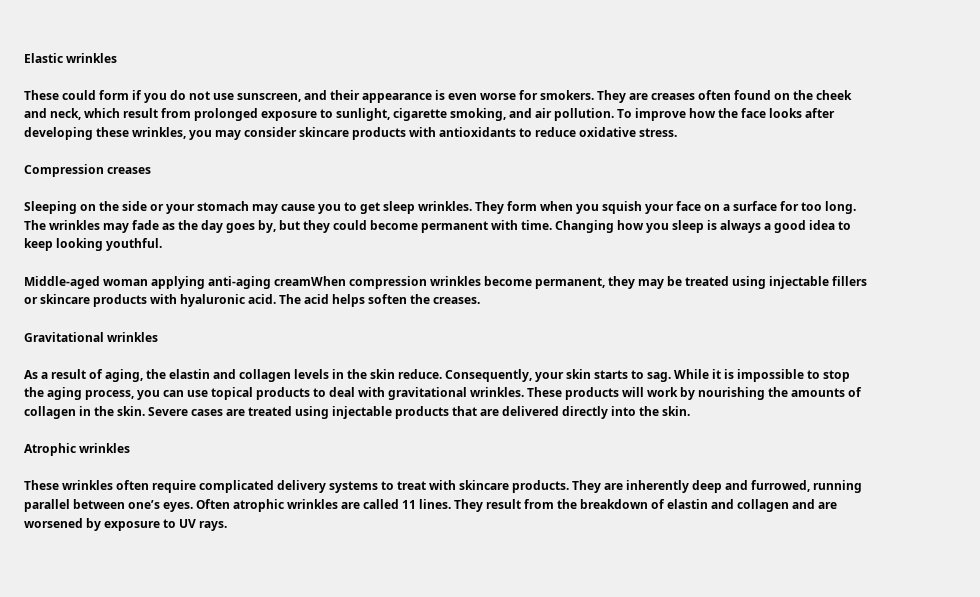Elastic wrinkles

These could form if you do not use sunscreen, and their appearance is even worse for smokers. They are creases often found on the cheek and neck, which result from prolonged exposure to sunlight, cigarette smoking, and air pollution. To improve how the face looks after developing these wrinkles, you may consider skincare products with antioxidants to reduce oxidative stress.

Compression creases

Sleeping on the side or your stomach may cause you to get sleep wrinkles. They form when you squish your face on a surface for too long. The wrinkles may fade as the day goes by, but they could become permanent with time. Changing how you sleep is always a good idea to keep looking youthful.

Middle-aged woman applying anti-aging creamWhen compression wrinkles become permanent, they may be treated using injectable fillers or skincare products with hyaluronic acid. The acid helps soften the creases.

Gravitational wrinkles

As a result of aging, the elastin and collagen levels in the skin reduce. Consequently, your skin starts to sag. While it is impossible to stop the aging process, you can use topical products to deal with gravitational wrinkles. These products will work by nourishing the amounts of collagen in the skin. Severe cases are treated using injectable products that are delivered directly into the skin.

Atrophic wrinkles

These wrinkles often require complicated delivery systems to treat with skincare products. They are inherently deep and furrowed, running parallel between one’s eyes. Often atrophic wrinkles are called 11 lines. They result from the breakdown of elastin and collagen and are worsened by exposure to UV rays.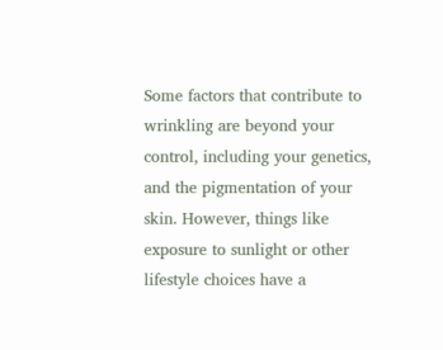Some factors that contribute to wrinkling are beyond your control, including your genetics, and the pigmentation of your skin. However, things like exposure to sunlight or other lifestyle choices have a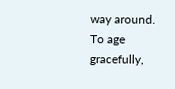way around. To age gracefully,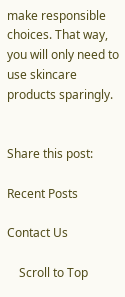make responsible choices. That way, you will only need to use skincare products sparingly.


Share this post:

Recent Posts

Contact Us

    Scroll to Top